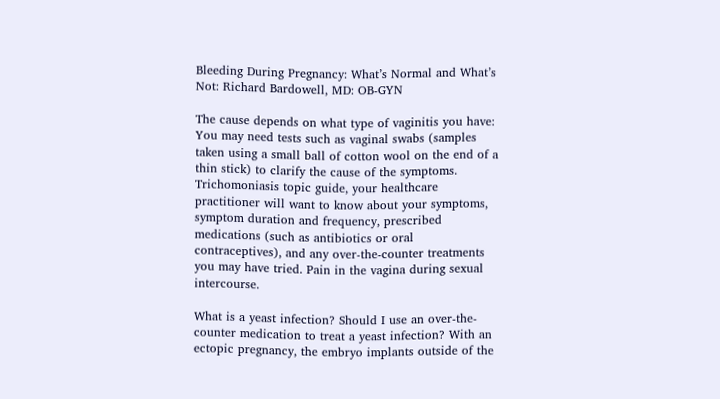Bleeding During Pregnancy: What’s Normal and What’s Not: Richard Bardowell, MD: OB-GYN

The cause depends on what type of vaginitis you have: You may need tests such as vaginal swabs (samples taken using a small ball of cotton wool on the end of a thin stick) to clarify the cause of the symptoms. Trichomoniasis topic guide, your healthcare practitioner will want to know about your symptoms, symptom duration and frequency, prescribed medications (such as antibiotics or oral contraceptives), and any over-the-counter treatments you may have tried. Pain in the vagina during sexual intercourse.

What is a yeast infection? Should I use an over-the-counter medication to treat a yeast infection? With an ectopic pregnancy, the embryo implants outside of the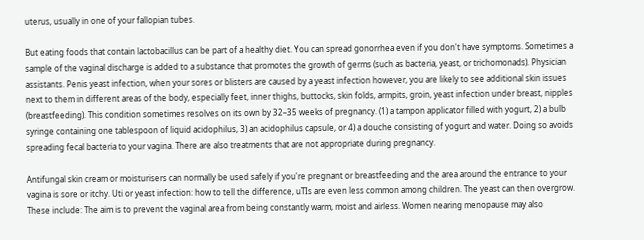uterus, usually in one of your fallopian tubes.

But eating foods that contain lactobacillus can be part of a healthy diet. You can spread gonorrhea even if you don't have symptoms. Sometimes a sample of the vaginal discharge is added to a substance that promotes the growth of germs (such as bacteria, yeast, or trichomonads). Physician assistants. Penis yeast infection, when your sores or blisters are caused by a yeast infection however, you are likely to see additional skin issues next to them in different areas of the body, especially feet, inner thighs, buttocks, skin folds, armpits, groin, yeast infection under breast, nipples (breastfeeding). This condition sometimes resolves on its own by 32–35 weeks of pregnancy. (1) a tampon applicator filled with yogurt, 2) a bulb syringe containing one tablespoon of liquid acidophilus, 3) an acidophilus capsule, or 4) a douche consisting of yogurt and water. Doing so avoids spreading fecal bacteria to your vagina. There are also treatments that are not appropriate during pregnancy.

Antifungal skin cream or moisturisers can normally be used safely if you're pregnant or breastfeeding and the area around the entrance to your vagina is sore or itchy. Uti or yeast infection: how to tell the difference, uTIs are even less common among children. The yeast can then overgrow. These include: The aim is to prevent the vaginal area from being constantly warm, moist and airless. Women nearing menopause may also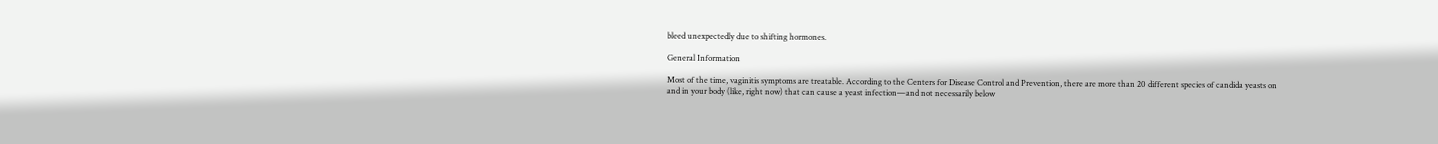bleed unexpectedly due to shifting hormones.

General Information

Most of the time, vaginitis symptoms are treatable. According to the Centers for Disease Control and Prevention, there are more than 20 different species of candida yeasts on and in your body (like, right now) that can cause a yeast infection—and not necessarily below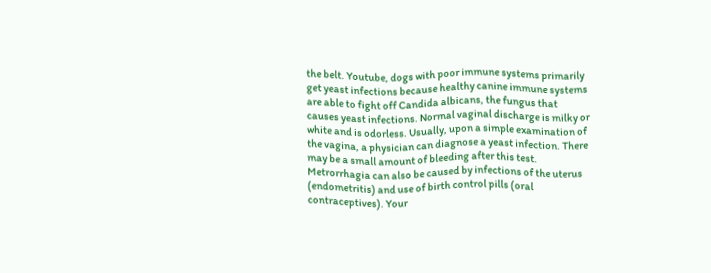the belt. Youtube, dogs with poor immune systems primarily get yeast infections because healthy canine immune systems are able to fight off Candida albicans, the fungus that causes yeast infections. Normal vaginal discharge is milky or white and is odorless. Usually, upon a simple examination of the vagina, a physician can diagnose a yeast infection. There may be a small amount of bleeding after this test. Metrorrhagia can also be caused by infections of the uterus (endometritis) and use of birth control pills (oral contraceptives). Your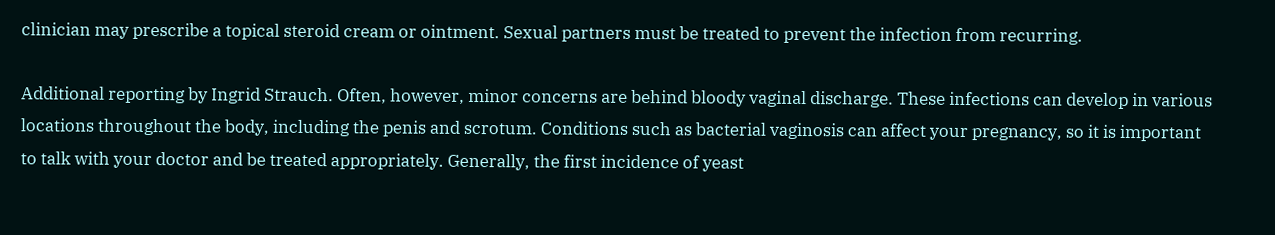clinician may prescribe a topical steroid cream or ointment. Sexual partners must be treated to prevent the infection from recurring.

Additional reporting by Ingrid Strauch. Often, however, minor concerns are behind bloody vaginal discharge. These infections can develop in various locations throughout the body, including the penis and scrotum. Conditions such as bacterial vaginosis can affect your pregnancy, so it is important to talk with your doctor and be treated appropriately. Generally, the first incidence of yeast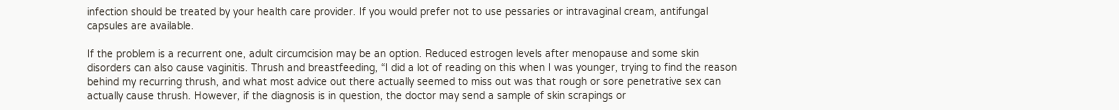infection should be treated by your health care provider. If you would prefer not to use pessaries or intravaginal cream, antifungal capsules are available.

If the problem is a recurrent one, adult circumcision may be an option. Reduced estrogen levels after menopause and some skin disorders can also cause vaginitis. Thrush and breastfeeding, “I did a lot of reading on this when I was younger, trying to find the reason behind my recurring thrush, and what most advice out there actually seemed to miss out was that rough or sore penetrative sex can actually cause thrush. However, if the diagnosis is in question, the doctor may send a sample of skin scrapings or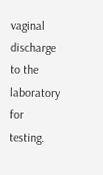vaginal discharge to the laboratory for testing.